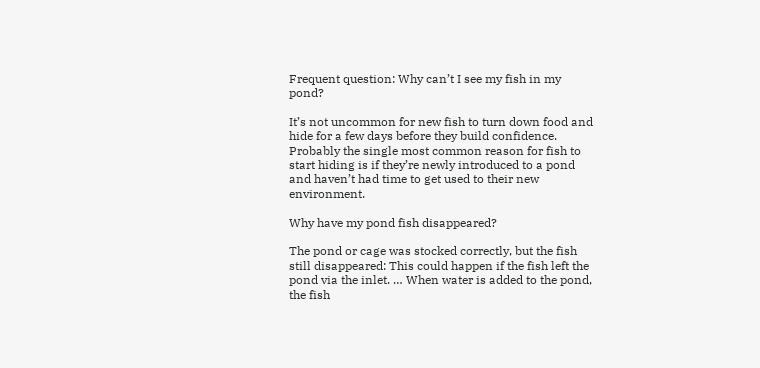Frequent question: Why can’t I see my fish in my pond?

It’s not uncommon for new fish to turn down food and hide for a few days before they build confidence. Probably the single most common reason for fish to start hiding is if they’re newly introduced to a pond and haven’t had time to get used to their new environment.

Why have my pond fish disappeared?

The pond or cage was stocked correctly, but the fish still disappeared: This could happen if the fish left the pond via the inlet. … When water is added to the pond, the fish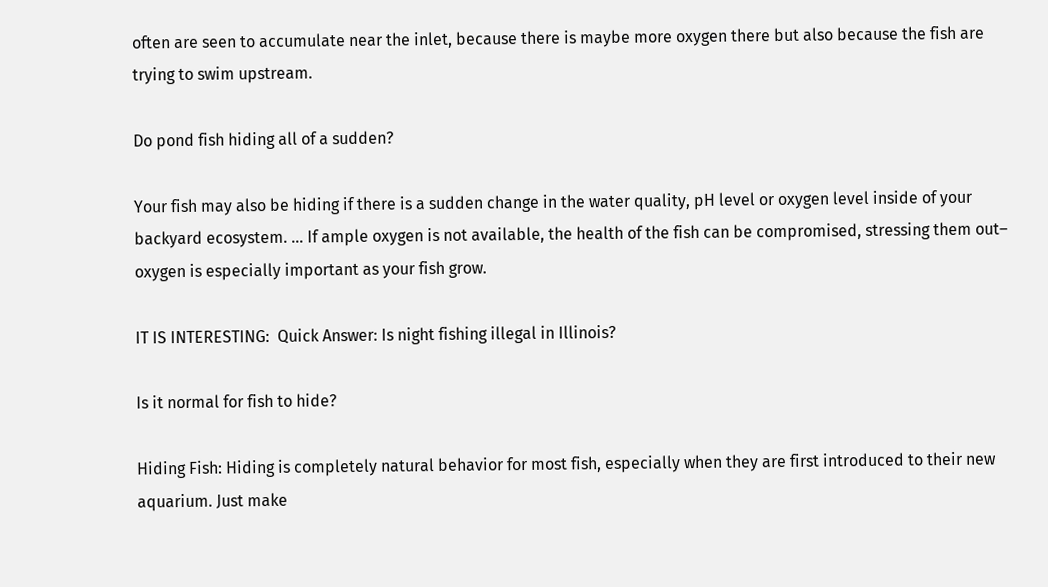often are seen to accumulate near the inlet, because there is maybe more oxygen there but also because the fish are trying to swim upstream.

Do pond fish hiding all of a sudden?

Your fish may also be hiding if there is a sudden change in the water quality, pH level or oxygen level inside of your backyard ecosystem. … If ample oxygen is not available, the health of the fish can be compromised, stressing them out– oxygen is especially important as your fish grow.

IT IS INTERESTING:  Quick Answer: Is night fishing illegal in Illinois?

Is it normal for fish to hide?

Hiding Fish: Hiding is completely natural behavior for most fish, especially when they are first introduced to their new aquarium. Just make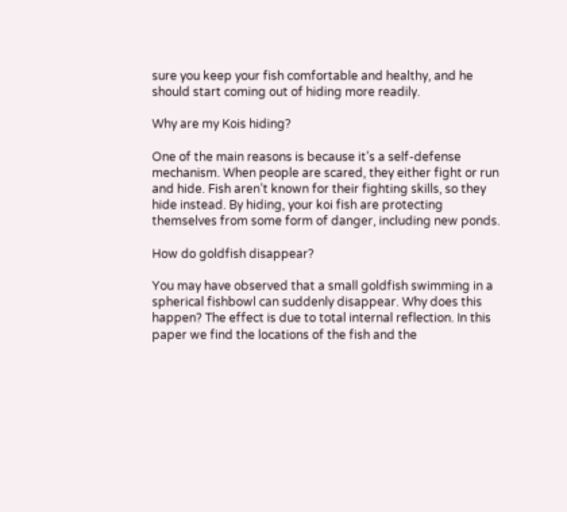sure you keep your fish comfortable and healthy, and he should start coming out of hiding more readily.

Why are my Kois hiding?

One of the main reasons is because it’s a self-defense mechanism. When people are scared, they either fight or run and hide. Fish aren’t known for their fighting skills, so they hide instead. By hiding, your koi fish are protecting themselves from some form of danger, including new ponds.

How do goldfish disappear?

You may have observed that a small goldfish swimming in a spherical fishbowl can suddenly disappear. Why does this happen? The effect is due to total internal reflection. In this paper we find the locations of the fish and the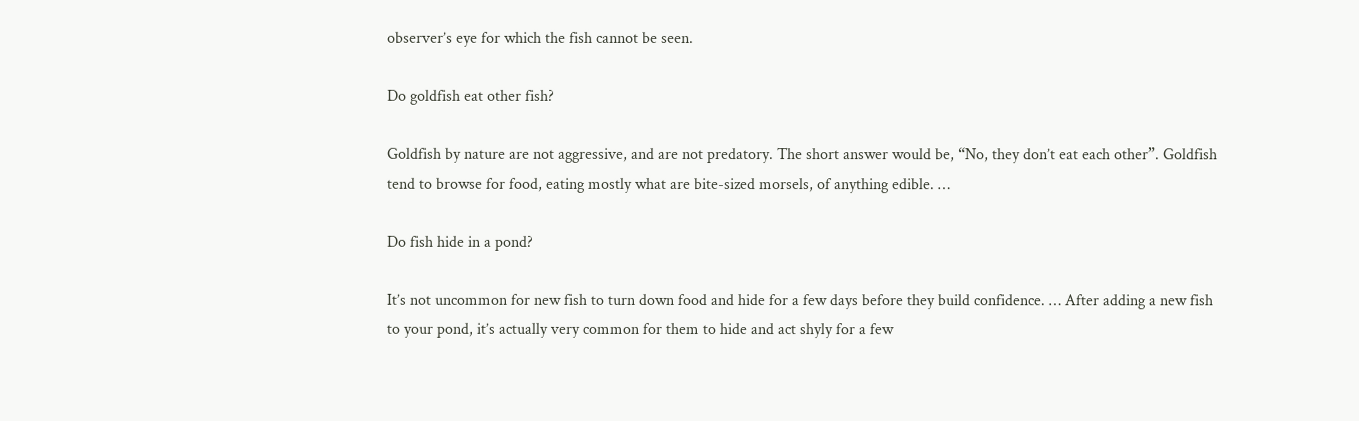observer’s eye for which the fish cannot be seen.

Do goldfish eat other fish?

Goldfish by nature are not aggressive, and are not predatory. The short answer would be, “No, they don’t eat each other”. Goldfish tend to browse for food, eating mostly what are bite-sized morsels, of anything edible. …

Do fish hide in a pond?

It’s not uncommon for new fish to turn down food and hide for a few days before they build confidence. … After adding a new fish to your pond, it’s actually very common for them to hide and act shyly for a few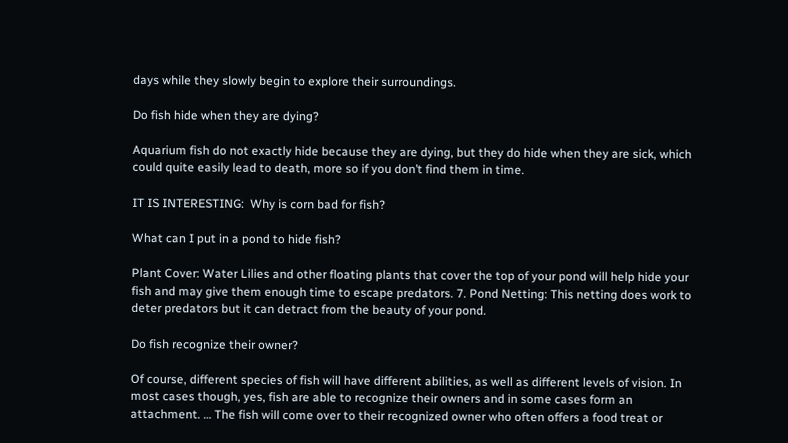days while they slowly begin to explore their surroundings.

Do fish hide when they are dying?

Aquarium fish do not exactly hide because they are dying, but they do hide when they are sick, which could quite easily lead to death, more so if you don’t find them in time.

IT IS INTERESTING:  Why is corn bad for fish?

What can I put in a pond to hide fish?

Plant Cover: Water Lilies and other floating plants that cover the top of your pond will help hide your fish and may give them enough time to escape predators. 7. Pond Netting: This netting does work to deter predators but it can detract from the beauty of your pond.

Do fish recognize their owner?

Of course, different species of fish will have different abilities, as well as different levels of vision. In most cases though, yes, fish are able to recognize their owners and in some cases form an attachment. … The fish will come over to their recognized owner who often offers a food treat or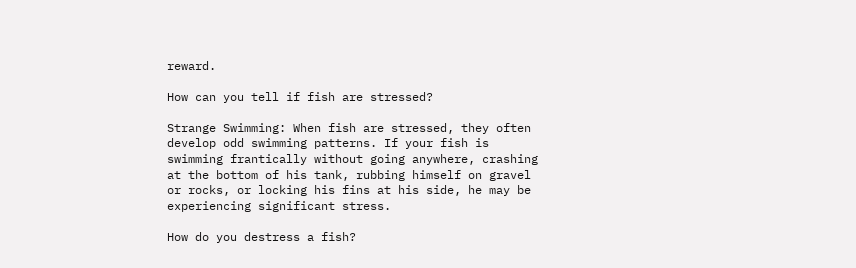reward.

How can you tell if fish are stressed?

Strange Swimming: When fish are stressed, they often develop odd swimming patterns. If your fish is swimming frantically without going anywhere, crashing at the bottom of his tank, rubbing himself on gravel or rocks, or locking his fins at his side, he may be experiencing significant stress.

How do you destress a fish?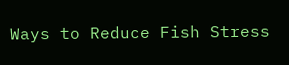Ways to Reduce Fish Stress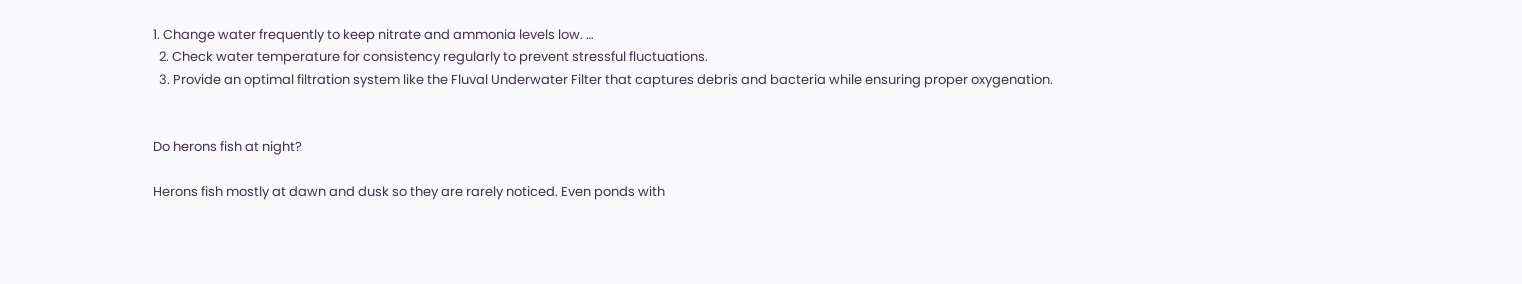1. Change water frequently to keep nitrate and ammonia levels low. …
  2. Check water temperature for consistency regularly to prevent stressful fluctuations.
  3. Provide an optimal filtration system like the Fluval Underwater Filter that captures debris and bacteria while ensuring proper oxygenation.


Do herons fish at night?

Herons fish mostly at dawn and dusk so they are rarely noticed. Even ponds with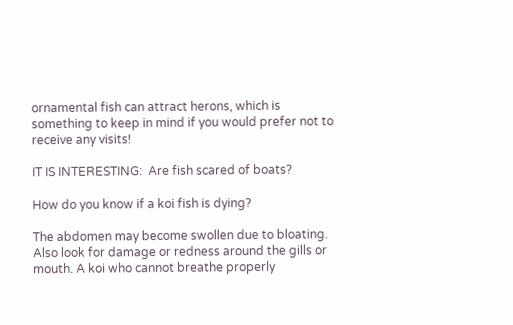ornamental fish can attract herons, which is something to keep in mind if you would prefer not to receive any visits!

IT IS INTERESTING:  Are fish scared of boats?

How do you know if a koi fish is dying?

The abdomen may become swollen due to bloating. Also look for damage or redness around the gills or mouth. A koi who cannot breathe properly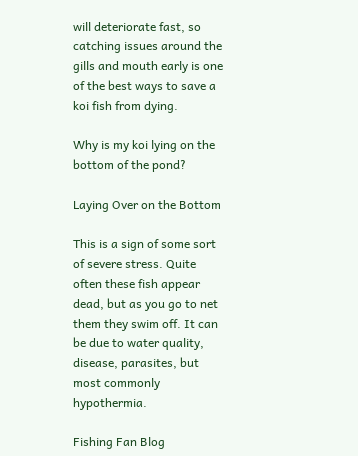will deteriorate fast, so catching issues around the gills and mouth early is one of the best ways to save a koi fish from dying.

Why is my koi lying on the bottom of the pond?

Laying Over on the Bottom

This is a sign of some sort of severe stress. Quite often these fish appear dead, but as you go to net them they swim off. It can be due to water quality, disease, parasites, but most commonly hypothermia.

Fishing Fan Blog